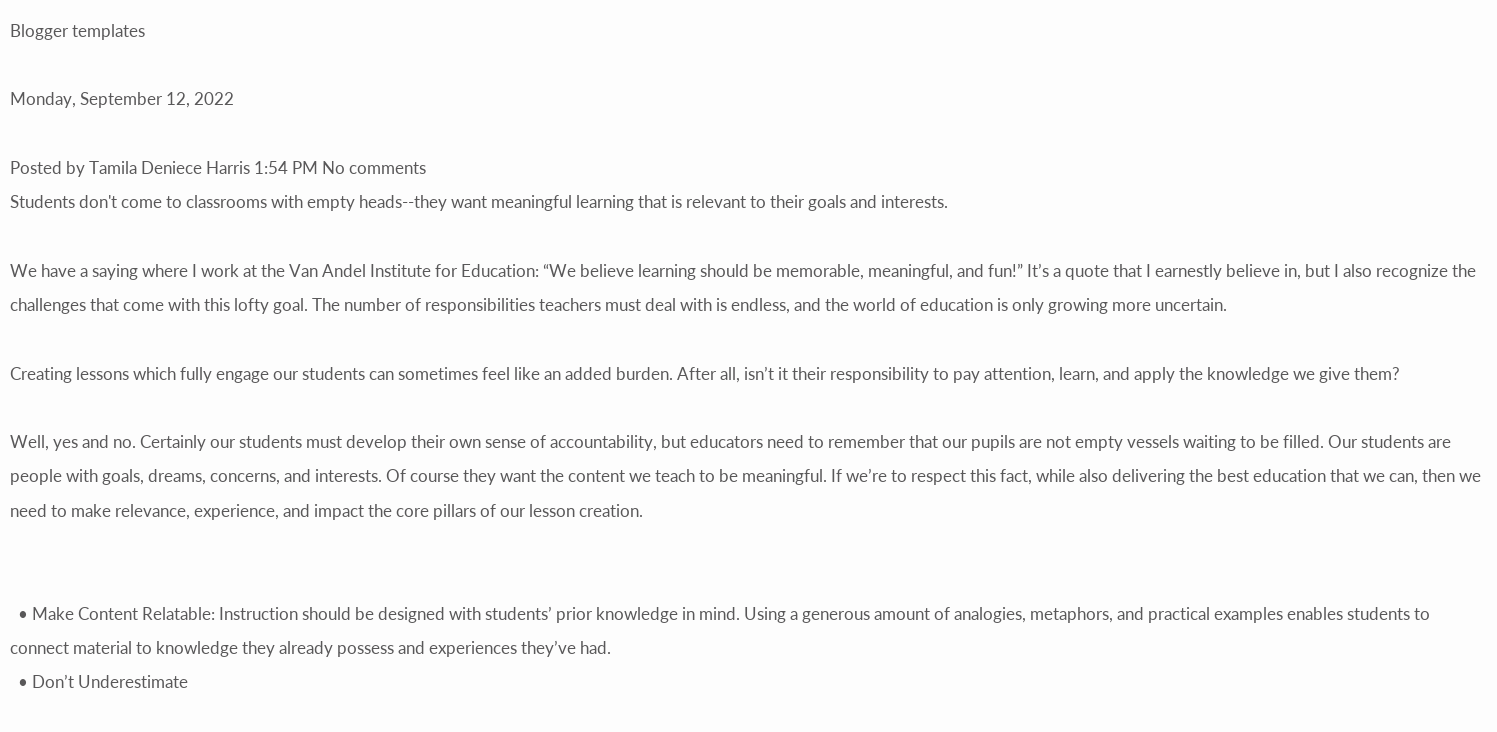Blogger templates

Monday, September 12, 2022

Posted by Tamila Deniece Harris 1:54 PM No comments
Students don't come to classrooms with empty heads--they want meaningful learning that is relevant to their goals and interests.

We have a saying where I work at the Van Andel Institute for Education: “We believe learning should be memorable, meaningful, and fun!” It’s a quote that I earnestly believe in, but I also recognize the challenges that come with this lofty goal. The number of responsibilities teachers must deal with is endless, and the world of education is only growing more uncertain.

Creating lessons which fully engage our students can sometimes feel like an added burden. After all, isn’t it their responsibility to pay attention, learn, and apply the knowledge we give them?

Well, yes and no. Certainly our students must develop their own sense of accountability, but educators need to remember that our pupils are not empty vessels waiting to be filled. Our students are people with goals, dreams, concerns, and interests. Of course they want the content we teach to be meaningful. If we’re to respect this fact, while also delivering the best education that we can, then we need to make relevance, experience, and impact the core pillars of our lesson creation.


  • Make Content Relatable: Instruction should be designed with students’ prior knowledge in mind. Using a generous amount of analogies, metaphors, and practical examples enables students to connect material to knowledge they already possess and experiences they’ve had.
  • Don’t Underestimate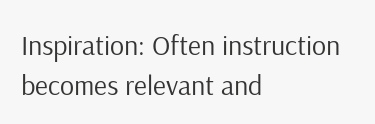Inspiration: Often instruction becomes relevant and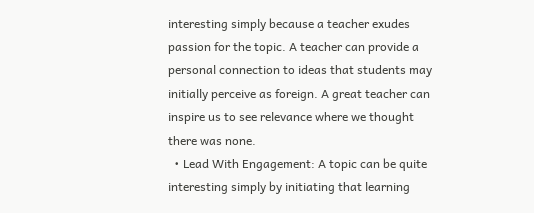interesting simply because a teacher exudes passion for the topic. A teacher can provide a personal connection to ideas that students may initially perceive as foreign. A great teacher can inspire us to see relevance where we thought there was none.
  • Lead With Engagement: A topic can be quite interesting simply by initiating that learning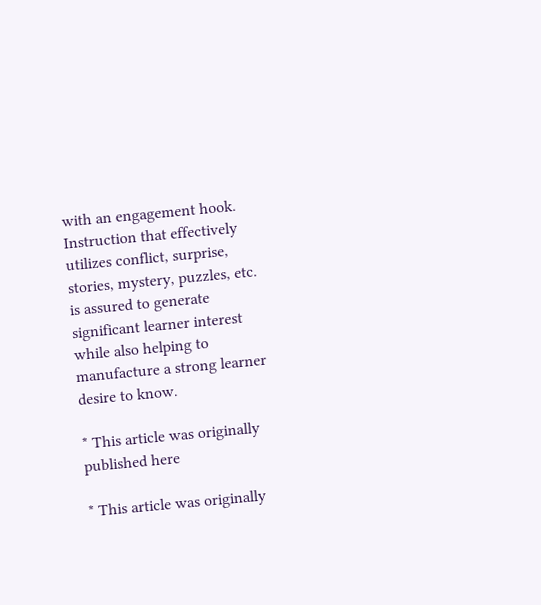with an engagement hook. Instruction that effectively utilizes conflict, surprise, stories, mystery, puzzles, etc. is assured to generate significant learner interest while also helping to manufacture a strong learner desire to know.

* This article was originally published here

* This article was originally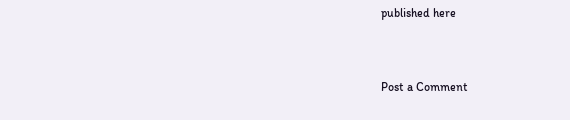published here


Post a Comment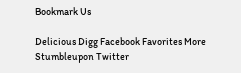Bookmark Us

Delicious Digg Facebook Favorites More Stumbleupon Twitter